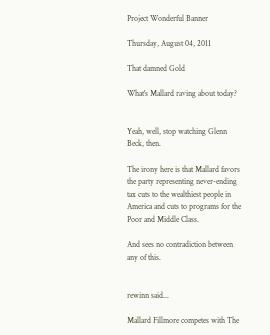Project Wonderful Banner

Thursday, August 04, 2011

That damned Gold

What's Mallard raving about today?


Yeah, well, stop watching Glenn Beck, then.

The irony here is that Mallard favors the party representing never-ending tax cuts to the wealthiest people in America and cuts to programs for the Poor and Middle Class.

And sees no contradiction between any of this.


rewinn said...

Mallard Fillmore competes with The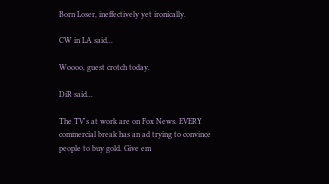Born Loser, ineffectively yet ironically.

CW in LA said...

Woooo, guest crotch today.

DiR said...

The TV's at work are on Fox News. EVERY commercial break has an ad trying to convince people to buy gold. Give em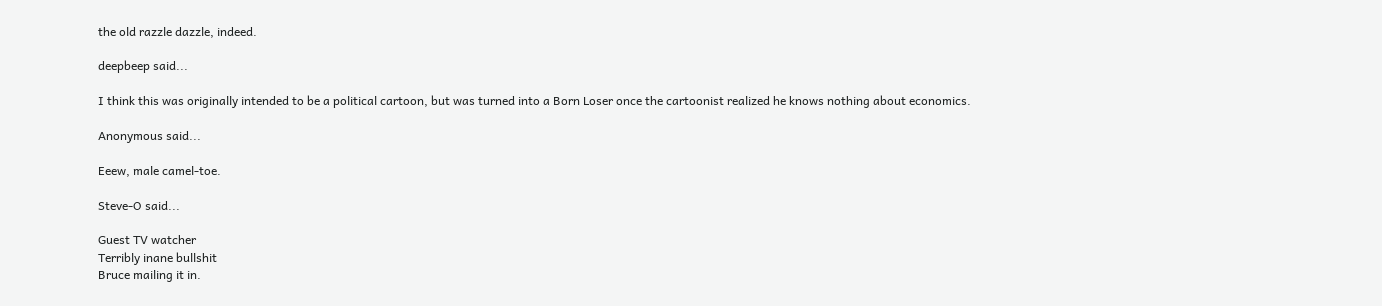the old razzle dazzle, indeed.

deepbeep said...

I think this was originally intended to be a political cartoon, but was turned into a Born Loser once the cartoonist realized he knows nothing about economics.

Anonymous said...

Eeew, male camel-toe.

Steve-O said...

Guest TV watcher
Terribly inane bullshit
Bruce mailing it in.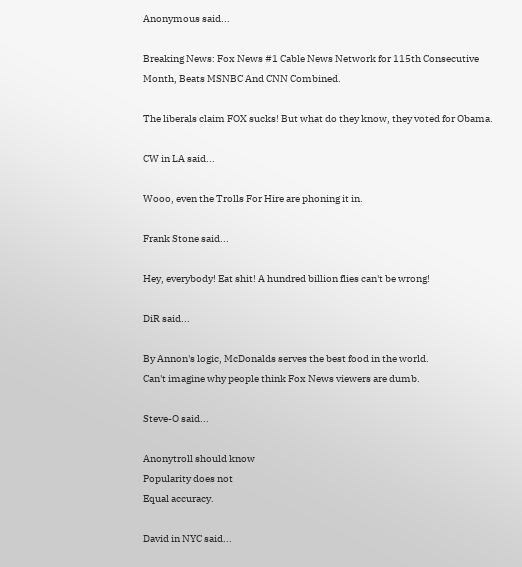Anonymous said...

Breaking News: Fox News #1 Cable News Network for 115th Consecutive Month, Beats MSNBC And CNN Combined.

The liberals claim FOX sucks! But what do they know, they voted for Obama.

CW in LA said...

Wooo, even the Trolls For Hire are phoning it in.

Frank Stone said...

Hey, everybody! Eat shit! A hundred billion flies can't be wrong!

DiR said...

By Annon's logic, McDonalds serves the best food in the world.
Can't imagine why people think Fox News viewers are dumb.

Steve-O said...

Anonytroll should know
Popularity does not
Equal accuracy.

David in NYC said...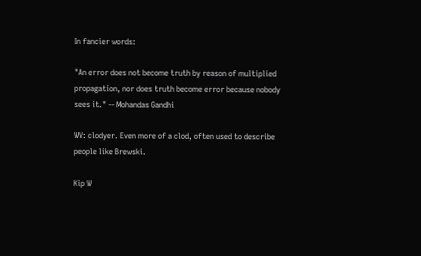In fancier words:

"An error does not become truth by reason of multiplied propagation, nor does truth become error because nobody sees it." -- Mohandas Gandhi

WV: clodyer. Even more of a clod, often used to describe people like Brewski.

Kip W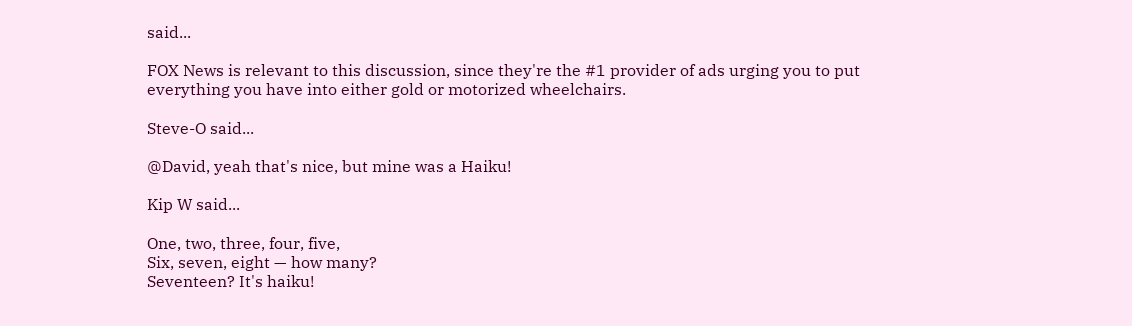said...

FOX News is relevant to this discussion, since they're the #1 provider of ads urging you to put everything you have into either gold or motorized wheelchairs.

Steve-O said...

@David, yeah that's nice, but mine was a Haiku!

Kip W said...

One, two, three, four, five,
Six, seven, eight — how many?
Seventeen? It's haiku!